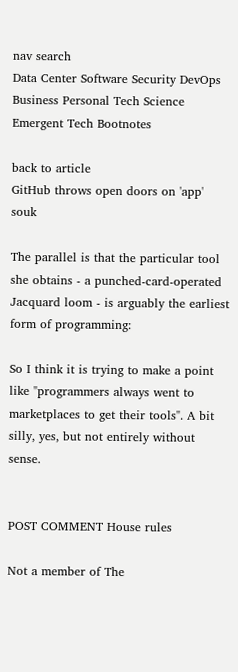nav search
Data Center Software Security DevOps Business Personal Tech Science Emergent Tech Bootnotes

back to article
GitHub throws open doors on 'app' souk

The parallel is that the particular tool she obtains - a punched-card-operated Jacquard loom - is arguably the earliest form of programming:

So I think it is trying to make a point like "programmers always went to marketplaces to get their tools". A bit silly, yes, but not entirely without sense.


POST COMMENT House rules

Not a member of The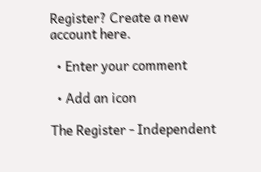Register? Create a new account here.

  • Enter your comment

  • Add an icon

The Register - Independent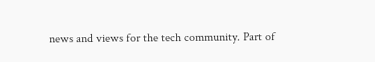news and views for the tech community. Part of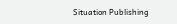Situation Publishing